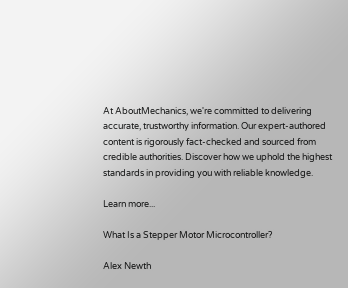At AboutMechanics, we're committed to delivering accurate, trustworthy information. Our expert-authored content is rigorously fact-checked and sourced from credible authorities. Discover how we uphold the highest standards in providing you with reliable knowledge.

Learn more...

What Is a Stepper Motor Microcontroller?

Alex Newth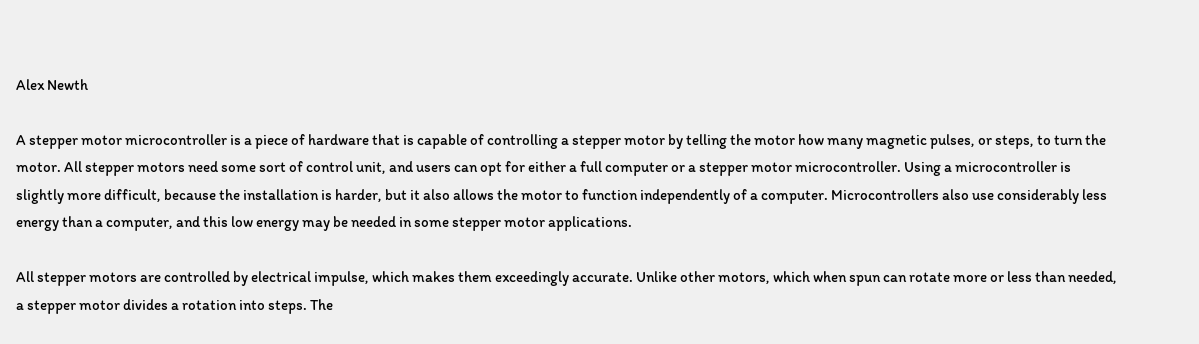Alex Newth

A stepper motor microcontroller is a piece of hardware that is capable of controlling a stepper motor by telling the motor how many magnetic pulses, or steps, to turn the motor. All stepper motors need some sort of control unit, and users can opt for either a full computer or a stepper motor microcontroller. Using a microcontroller is slightly more difficult, because the installation is harder, but it also allows the motor to function independently of a computer. Microcontrollers also use considerably less energy than a computer, and this low energy may be needed in some stepper motor applications.

All stepper motors are controlled by electrical impulse, which makes them exceedingly accurate. Unlike other motors, which when spun can rotate more or less than needed, a stepper motor divides a rotation into steps. The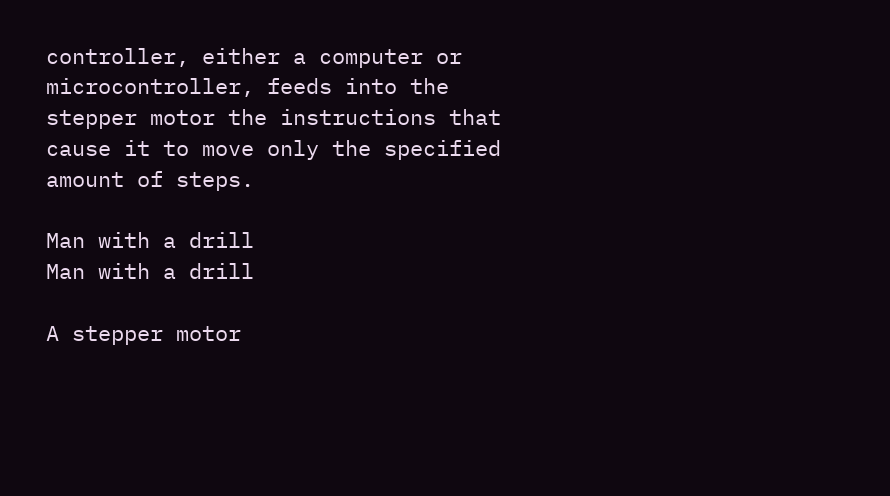controller, either a computer or microcontroller, feeds into the stepper motor the instructions that cause it to move only the specified amount of steps.

Man with a drill
Man with a drill

A stepper motor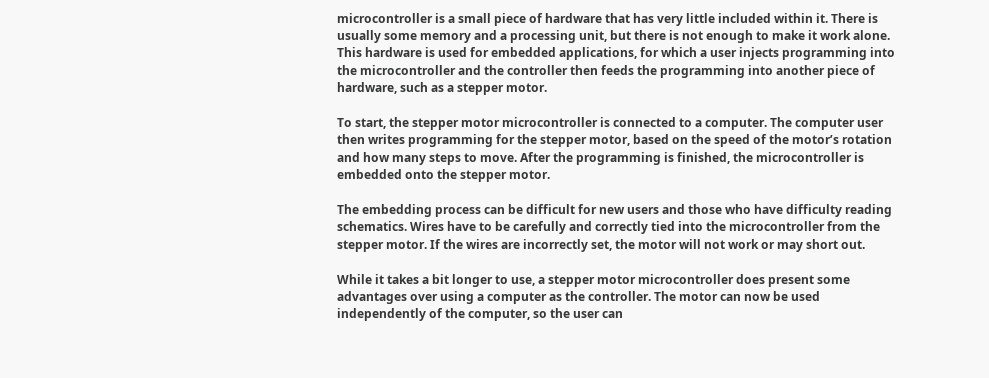microcontroller is a small piece of hardware that has very little included within it. There is usually some memory and a processing unit, but there is not enough to make it work alone. This hardware is used for embedded applications, for which a user injects programming into the microcontroller and the controller then feeds the programming into another piece of hardware, such as a stepper motor.

To start, the stepper motor microcontroller is connected to a computer. The computer user then writes programming for the stepper motor, based on the speed of the motor’s rotation and how many steps to move. After the programming is finished, the microcontroller is embedded onto the stepper motor.

The embedding process can be difficult for new users and those who have difficulty reading schematics. Wires have to be carefully and correctly tied into the microcontroller from the stepper motor. If the wires are incorrectly set, the motor will not work or may short out.

While it takes a bit longer to use, a stepper motor microcontroller does present some advantages over using a computer as the controller. The motor can now be used independently of the computer, so the user can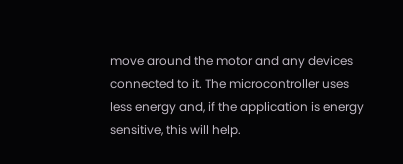move around the motor and any devices connected to it. The microcontroller uses less energy and, if the application is energy sensitive, this will help.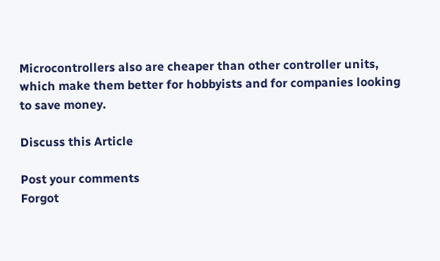Microcontrollers also are cheaper than other controller units, which make them better for hobbyists and for companies looking to save money.

Discuss this Article

Post your comments
Forgot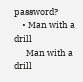password?
    • Man with a drill
      Man with a drill